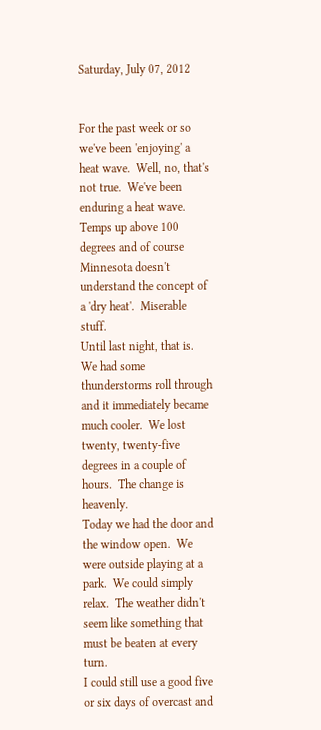Saturday, July 07, 2012


For the past week or so we've been 'enjoying' a heat wave.  Well, no, that's not true.  We've been enduring a heat wave.  Temps up above 100 degrees and of course Minnesota doesn't understand the concept of a 'dry heat'.  Miserable stuff.
Until last night, that is.  We had some thunderstorms roll through and it immediately became much cooler.  We lost twenty, twenty-five degrees in a couple of hours.  The change is heavenly.
Today we had the door and the window open.  We were outside playing at a park.  We could simply relax.  The weather didn't seem like something that must be beaten at every turn.
I could still use a good five or six days of overcast and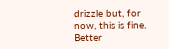drizzle but, for now, this is fine.  Better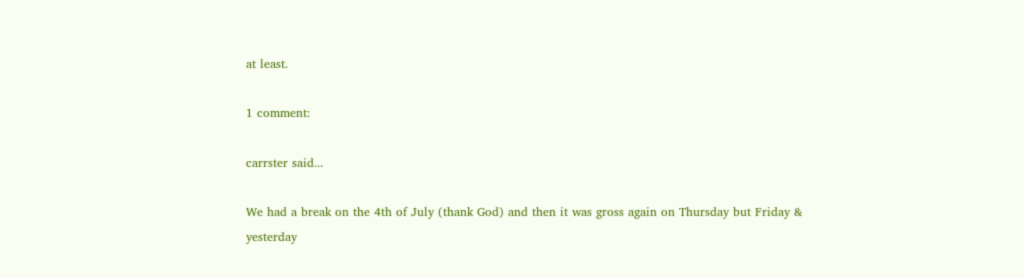at least.

1 comment:

carrster said...

We had a break on the 4th of July (thank God) and then it was gross again on Thursday but Friday & yesterday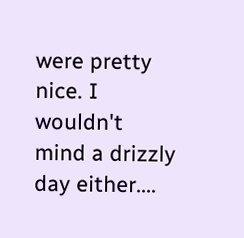were pretty nice. I wouldn't mind a drizzly day either....